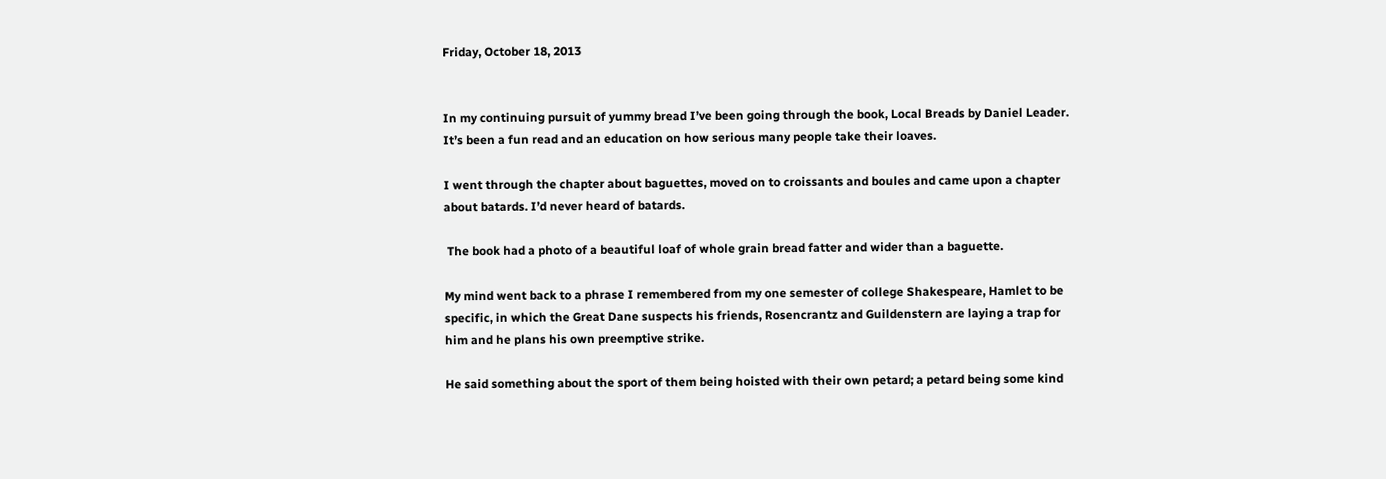Friday, October 18, 2013


In my continuing pursuit of yummy bread I’ve been going through the book, Local Breads by Daniel Leader. It’s been a fun read and an education on how serious many people take their loaves.

I went through the chapter about baguettes, moved on to croissants and boules and came upon a chapter about batards. I’d never heard of batards.

 The book had a photo of a beautiful loaf of whole grain bread fatter and wider than a baguette.

My mind went back to a phrase I remembered from my one semester of college Shakespeare, Hamlet to be specific, in which the Great Dane suspects his friends, Rosencrantz and Guildenstern are laying a trap for him and he plans his own preemptive strike.

He said something about the sport of them being hoisted with their own petard; a petard being some kind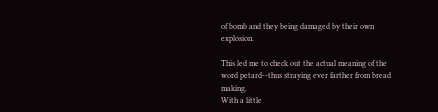of bomb and they being damaged by their own explosion.

This led me to check out the actual meaning of the word petard--thus straying ever farther from bread making.
With a little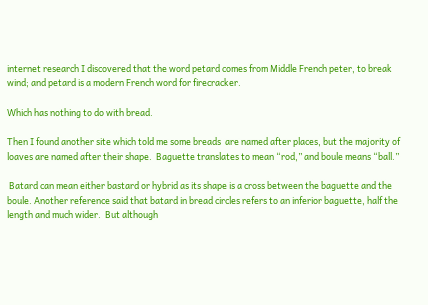internet research I discovered that the word petard comes from Middle French peter, to break wind; and petard is a modern French word for firecracker.

Which has nothing to do with bread.

Then I found another site which told me some breads  are named after places, but the majority of loaves are named after their shape.  Baguette translates to mean “rod,” and boule means “ball.”

 Batard can mean either bastard or hybrid as its shape is a cross between the baguette and the boule. Another reference said that batard in bread circles refers to an inferior baguette, half the length and much wider.  But although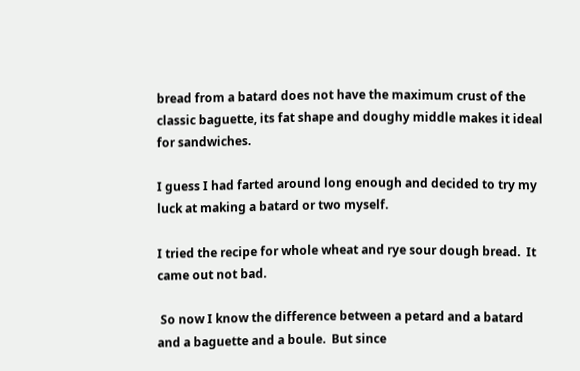bread from a batard does not have the maximum crust of the classic baguette, its fat shape and doughy middle makes it ideal for sandwiches.

I guess I had farted around long enough and decided to try my luck at making a batard or two myself.

I tried the recipe for whole wheat and rye sour dough bread.  It came out not bad.

 So now I know the difference between a petard and a batard and a baguette and a boule.  But since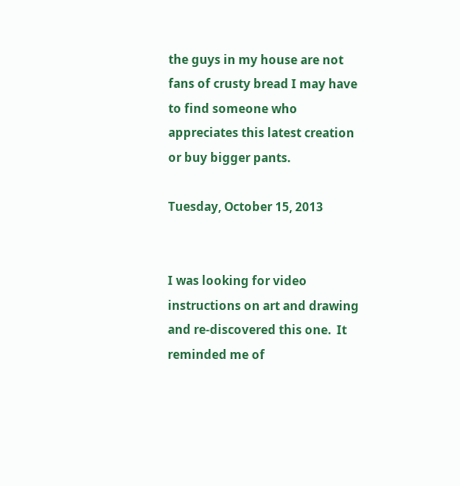the guys in my house are not fans of crusty bread I may have to find someone who appreciates this latest creation or buy bigger pants.

Tuesday, October 15, 2013


I was looking for video instructions on art and drawing and re-discovered this one.  It reminded me of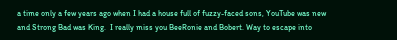a time only a few years ago when I had a house full of fuzzy-faced sons, YouTube was new and Strong Bad was King.  I really miss you BeeRonie and Bobert. Way to escape into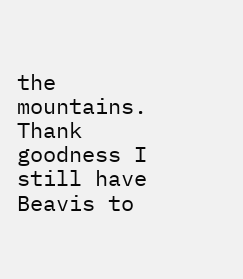the mountains.  Thank goodness I still have Beavis to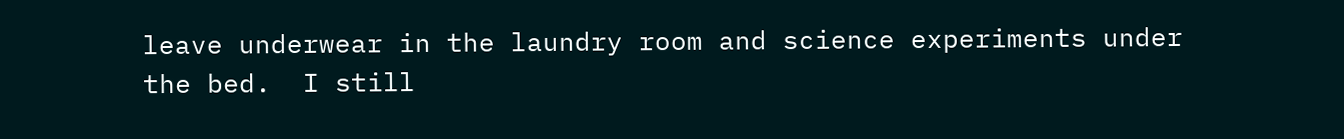leave underwear in the laundry room and science experiments under the bed.  I still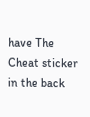have The Cheat sticker in the back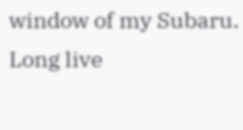window of my Subaru. Long live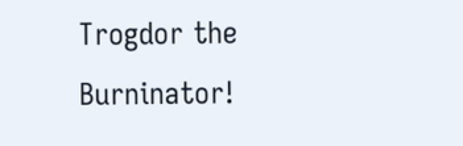Trogdor the Burninator!